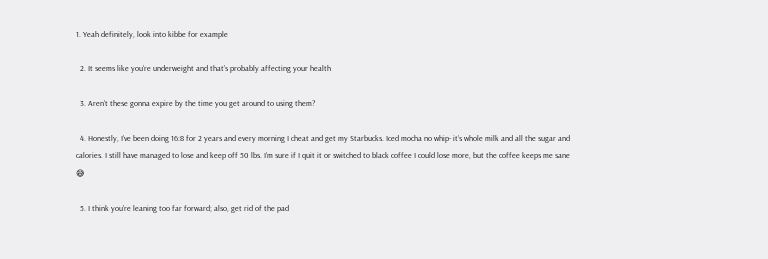1. Yeah definitely, look into kibbe for example

  2. It seems like you’re underweight and that’s probably affecting your health

  3. Aren’t these gonna expire by the time you get around to using them?

  4. Honestly, I’ve been doing 16:8 for 2 years and every morning I cheat and get my Starbucks. Iced mocha no whip- it’s whole milk and all the sugar and calories. I still have managed to lose and keep off 50 lbs. I’m sure if I quit it or switched to black coffee I could lose more, but the coffee keeps me sane 😅

  5. I think you’re leaning too far forward; also, get rid of the pad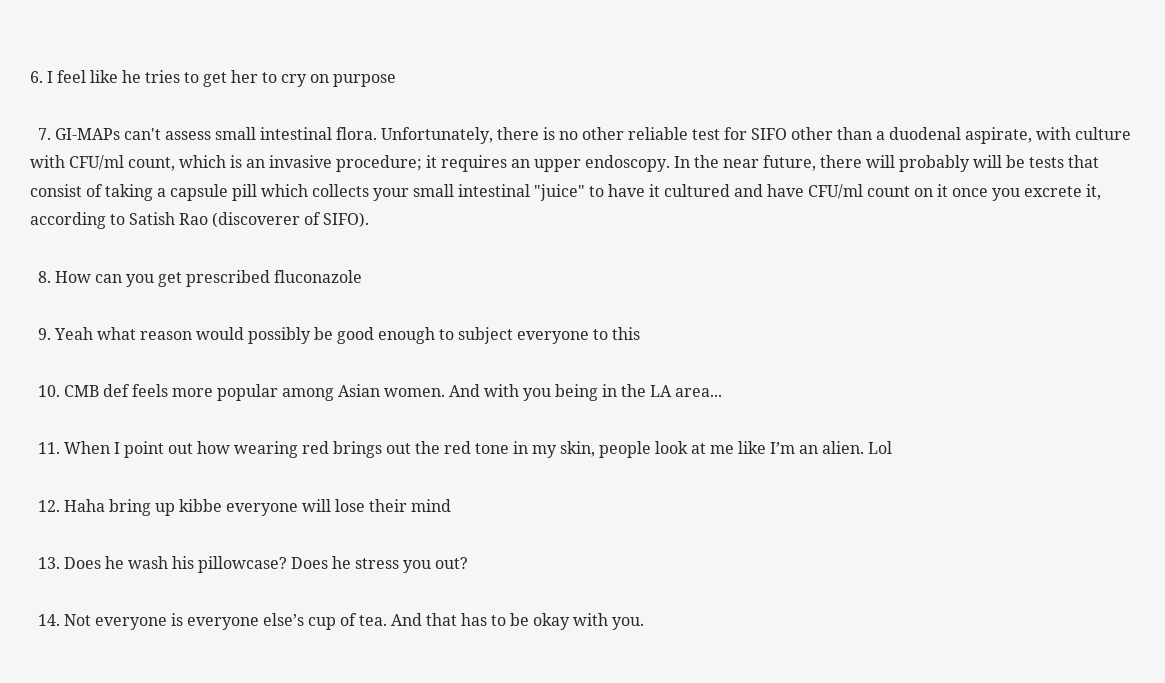6. I feel like he tries to get her to cry on purpose

  7. GI-MAPs can't assess small intestinal flora. Unfortunately, there is no other reliable test for SIFO other than a duodenal aspirate, with culture with CFU/ml count, which is an invasive procedure; it requires an upper endoscopy. In the near future, there will probably will be tests that consist of taking a capsule pill which collects your small intestinal "juice" to have it cultured and have CFU/ml count on it once you excrete it, according to Satish Rao (discoverer of SIFO).

  8. How can you get prescribed fluconazole

  9. Yeah what reason would possibly be good enough to subject everyone to this

  10. CMB def feels more popular among Asian women. And with you being in the LA area...

  11. When I point out how wearing red brings out the red tone in my skin, people look at me like I’m an alien. Lol

  12. Haha bring up kibbe everyone will lose their mind

  13. Does he wash his pillowcase? Does he stress you out?

  14. Not everyone is everyone else’s cup of tea. And that has to be okay with you.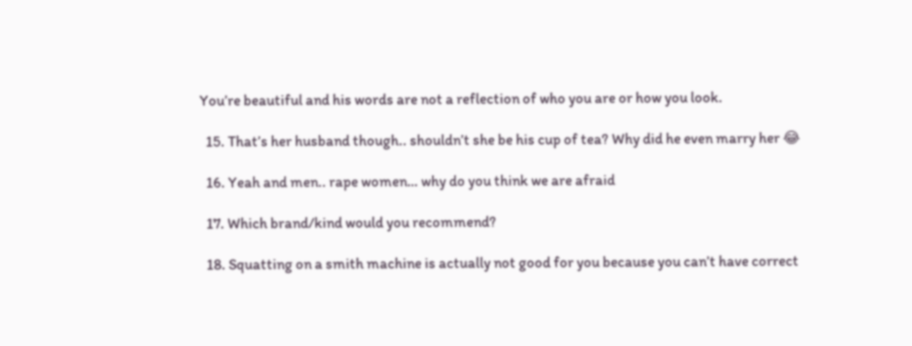You’re beautiful and his words are not a reflection of who you are or how you look.

  15. That’s her husband though.. shouldn’t she be his cup of tea? Why did he even marry her 😂

  16. Yeah and men.. rape women… why do you think we are afraid

  17. Which brand/kind would you recommend?

  18. Squatting on a smith machine is actually not good for you because you can’t have correct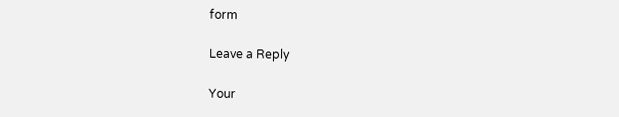form

Leave a Reply

Your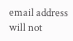email address will not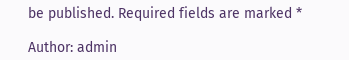be published. Required fields are marked *

Author: admin